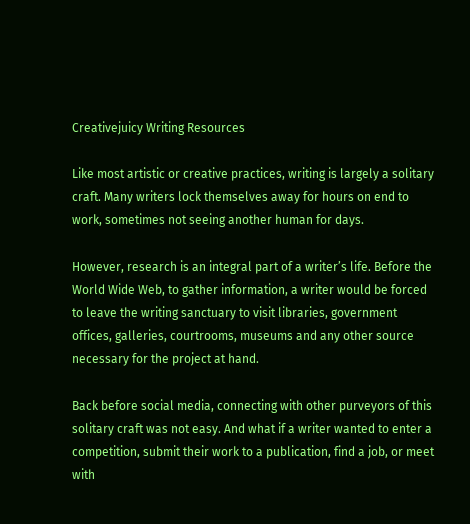Creativejuicy Writing Resources

Like most artistic or creative practices, writing is largely a solitary craft. Many writers lock themselves away for hours on end to work, sometimes not seeing another human for days.

However, research is an integral part of a writer’s life. Before the World Wide Web, to gather information, a writer would be forced to leave the writing sanctuary to visit libraries, government offices, galleries, courtrooms, museums and any other source necessary for the project at hand.

Back before social media, connecting with other purveyors of this solitary craft was not easy. And what if a writer wanted to enter a competition, submit their work to a publication, find a job, or meet with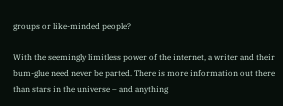groups or like-minded people?

With the seemingly limitless power of the internet, a writer and their bum-glue need never be parted. There is more information out there than stars in the universe – and anything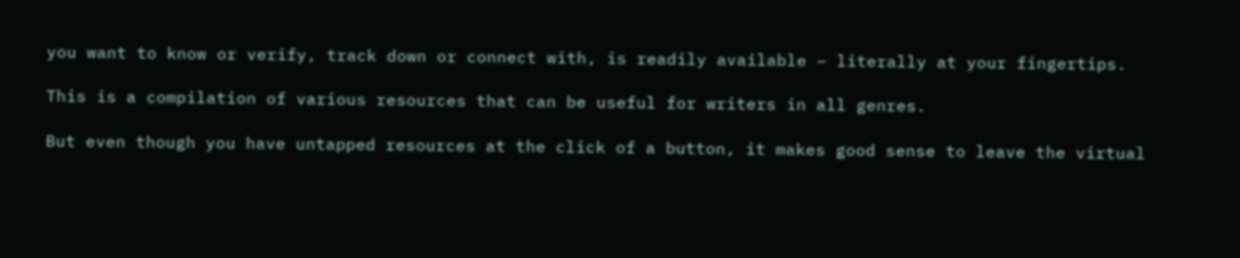you want to know or verify, track down or connect with, is readily available – literally at your fingertips.

This is a compilation of various resources that can be useful for writers in all genres.

But even though you have untapped resources at the click of a button, it makes good sense to leave the virtual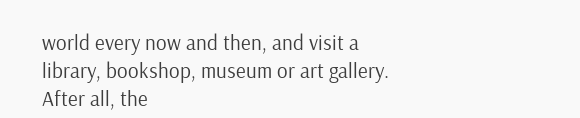world every now and then, and visit a library, bookshop, museum or art gallery.  After all, the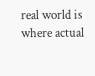real world is where actual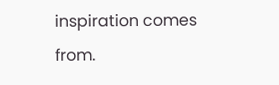inspiration comes from.